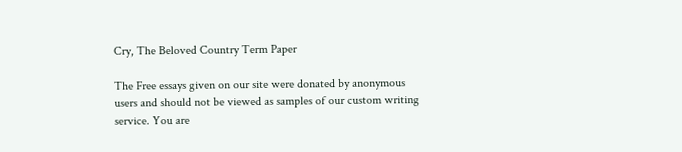Cry, The Beloved Country Term Paper

The Free essays given on our site were donated by anonymous users and should not be viewed as samples of our custom writing service. You are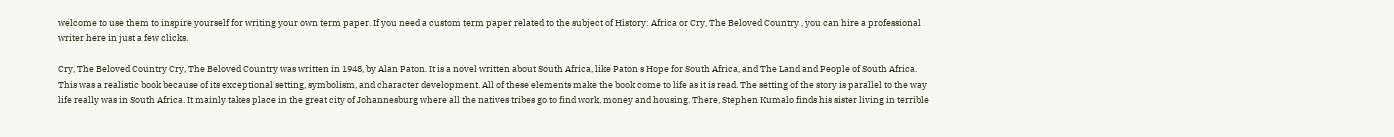welcome to use them to inspire yourself for writing your own term paper. If you need a custom term paper related to the subject of History: Africa or Cry, The Beloved Country , you can hire a professional writer here in just a few clicks.

Cry, The Beloved Country Cry, The Beloved Country was written in 1948, by Alan Paton. It is a novel written about South Africa, like Paton s Hope for South Africa, and The Land and People of South Africa. This was a realistic book because of its exceptional setting, symbolism, and character development. All of these elements make the book come to life as it is read. The setting of the story is parallel to the way life really was in South Africa. It mainly takes place in the great city of Johannesburg where all the natives tribes go to find work, money and housing. There, Stephen Kumalo finds his sister living in terrible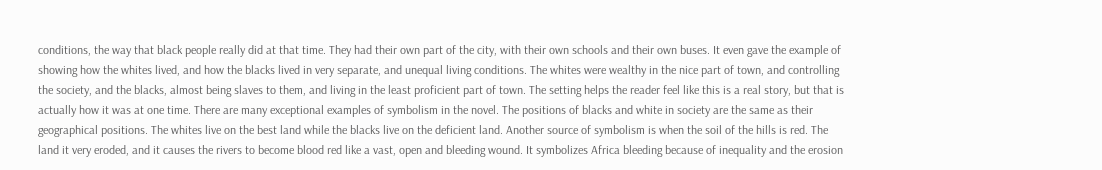conditions, the way that black people really did at that time. They had their own part of the city, with their own schools and their own buses. It even gave the example of showing how the whites lived, and how the blacks lived in very separate, and unequal living conditions. The whites were wealthy in the nice part of town, and controlling the society, and the blacks, almost being slaves to them, and living in the least proficient part of town. The setting helps the reader feel like this is a real story, but that is actually how it was at one time. There are many exceptional examples of symbolism in the novel. The positions of blacks and white in society are the same as their geographical positions. The whites live on the best land while the blacks live on the deficient land. Another source of symbolism is when the soil of the hills is red. The land it very eroded, and it causes the rivers to become blood red like a vast, open and bleeding wound. It symbolizes Africa bleeding because of inequality and the erosion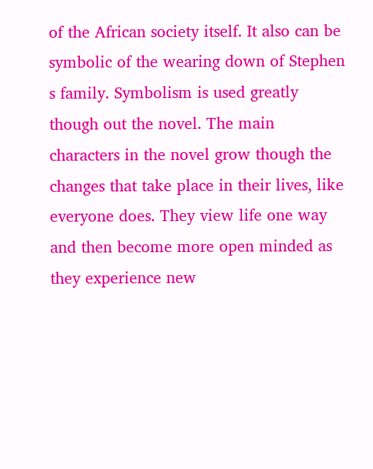of the African society itself. It also can be symbolic of the wearing down of Stephen s family. Symbolism is used greatly though out the novel. The main characters in the novel grow though the changes that take place in their lives, like everyone does. They view life one way and then become more open minded as they experience new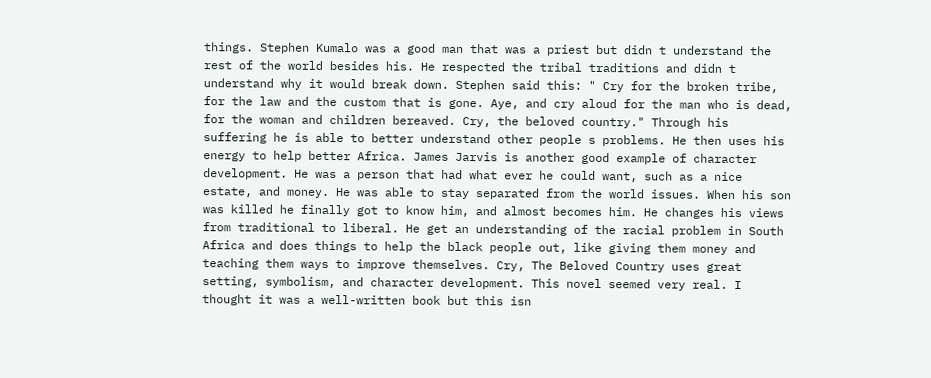things. Stephen Kumalo was a good man that was a priest but didn t understand the rest of the world besides his. He respected the tribal traditions and didn t understand why it would break down. Stephen said this: " Cry for the broken tribe, for the law and the custom that is gone. Aye, and cry aloud for the man who is dead, for the woman and children bereaved. Cry, the beloved country." Through his suffering he is able to better understand other people s problems. He then uses his energy to help better Africa. James Jarvis is another good example of character development. He was a person that had what ever he could want, such as a nice estate, and money. He was able to stay separated from the world issues. When his son was killed he finally got to know him, and almost becomes him. He changes his views from traditional to liberal. He get an understanding of the racial problem in South Africa and does things to help the black people out, like giving them money and teaching them ways to improve themselves. Cry, The Beloved Country uses great setting, symbolism, and character development. This novel seemed very real. I thought it was a well-written book but this isn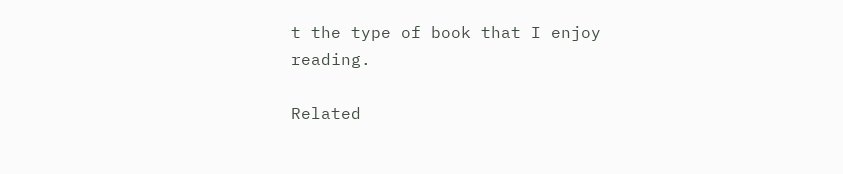t the type of book that I enjoy reading.

Related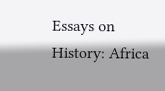Essays on History: Africa